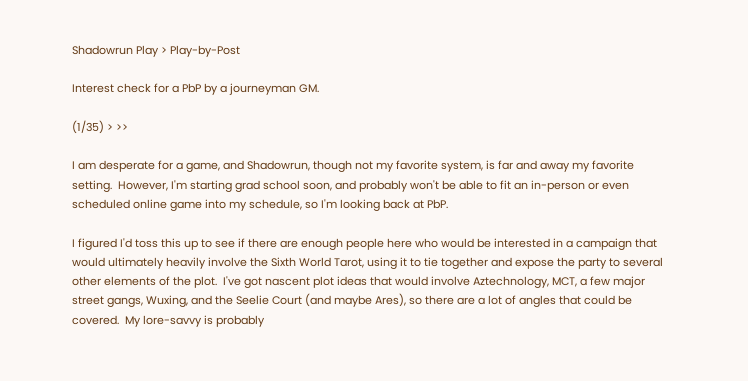Shadowrun Play > Play-by-Post

Interest check for a PbP by a journeyman GM.

(1/35) > >>

I am desperate for a game, and Shadowrun, though not my favorite system, is far and away my favorite setting.  However, I'm starting grad school soon, and probably won't be able to fit an in-person or even scheduled online game into my schedule, so I'm looking back at PbP.

I figured I'd toss this up to see if there are enough people here who would be interested in a campaign that would ultimately heavily involve the Sixth World Tarot, using it to tie together and expose the party to several other elements of the plot.  I've got nascent plot ideas that would involve Aztechnology, MCT, a few major street gangs, Wuxing, and the Seelie Court (and maybe Ares), so there are a lot of angles that could be covered.  My lore-savvy is probably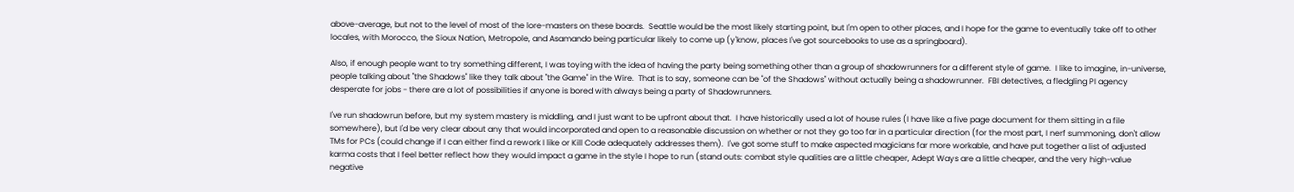above-average, but not to the level of most of the lore-masters on these boards.  Seattle would be the most likely starting point, but I'm open to other places, and I hope for the game to eventually take off to other locales, with Morocco, the Sioux Nation, Metropole, and Asamando being particular likely to come up (y'know, places I've got sourcebooks to use as a springboard).

Also, if enough people want to try something different, I was toying with the idea of having the party being something other than a group of shadowrunners for a different style of game.  I like to imagine, in-universe, people talking about "the Shadows" like they talk about "the Game" in the Wire.  That is to say, someone can be "of the Shadows" without actually being a shadowrunner.  FBI detectives, a fledgling PI agency desperate for jobs - there are a lot of possibilities if anyone is bored with always being a party of Shadowrunners.

I've run shadowrun before, but my system mastery is middling, and I just want to be upfront about that.  I have historically used a lot of house rules (I have like a five page document for them sitting in a file somewhere), but I'd be very clear about any that would incorporated and open to a reasonable discussion on whether or not they go too far in a particular direction (for the most part, I nerf summoning, don't allow TMs for PCs (could change if I can either find a rework I like or Kill Code adequately addresses them).  I've got some stuff to make aspected magicians far more workable, and have put together a list of adjusted karma costs that I feel better reflect how they would impact a game in the style I hope to run (stand outs: combat style qualities are a little cheaper, Adept Ways are a little cheaper, and the very high-value negative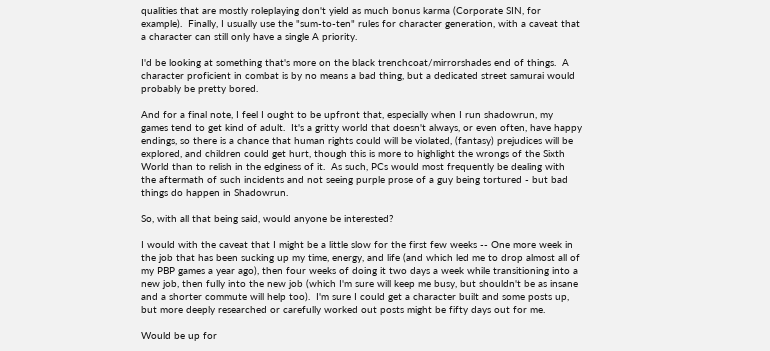qualities that are mostly roleplaying don't yield as much bonus karma (Corporate SIN, for example).  Finally, I usually use the "sum-to-ten" rules for character generation, with a caveat that a character can still only have a single A priority.

I'd be looking at something that's more on the black trenchcoat/mirrorshades end of things.  A character proficient in combat is by no means a bad thing, but a dedicated street samurai would probably be pretty bored.

And for a final note, I feel I ought to be upfront that, especially when I run shadowrun, my games tend to get kind of adult.  It's a gritty world that doesn't always, or even often, have happy endings, so there is a chance that human rights could will be violated, (fantasy) prejudices will be explored, and children could get hurt, though this is more to highlight the wrongs of the Sixth World than to relish in the edginess of it.  As such, PCs would most frequently be dealing with the aftermath of such incidents and not seeing purple prose of a guy being tortured - but bad things do happen in Shadowrun.

So, with all that being said, would anyone be interested?

I would with the caveat that I might be a little slow for the first few weeks -- One more week in the job that has been sucking up my time, energy, and life (and which led me to drop almost all of my PBP games a year ago), then four weeks of doing it two days a week while transitioning into a new job, then fully into the new job (which I'm sure will keep me busy, but shouldn't be as insane and a shorter commute will help too).  I'm sure I could get a character built and some posts up, but more deeply researched or carefully worked out posts might be fifty days out for me.

Would be up for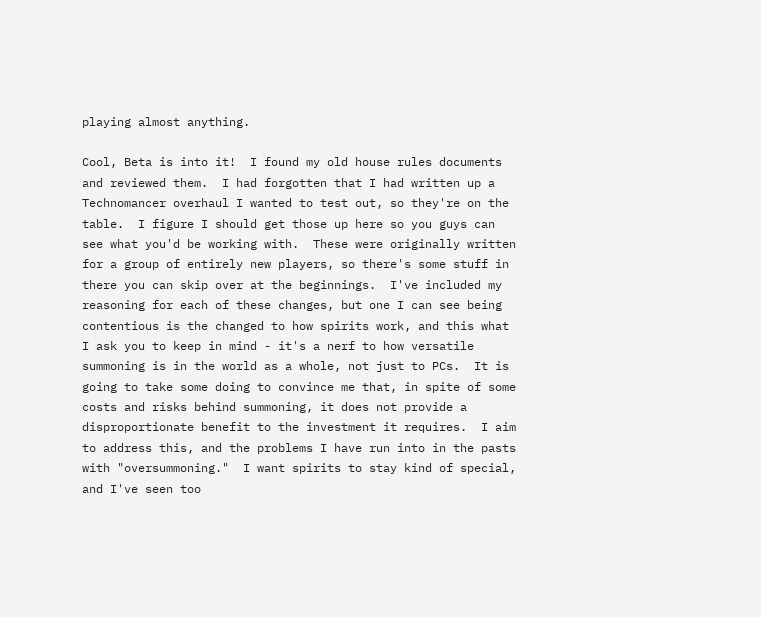playing almost anything.

Cool, Beta is into it!  I found my old house rules documents and reviewed them.  I had forgotten that I had written up a Technomancer overhaul I wanted to test out, so they're on the table.  I figure I should get those up here so you guys can see what you'd be working with.  These were originally written for a group of entirely new players, so there's some stuff in there you can skip over at the beginnings.  I've included my reasoning for each of these changes, but one I can see being contentious is the changed to how spirits work, and this what I ask you to keep in mind - it's a nerf to how versatile summoning is in the world as a whole, not just to PCs.  It is going to take some doing to convince me that, in spite of some costs and risks behind summoning, it does not provide a disproportionate benefit to the investment it requires.  I aim to address this, and the problems I have run into in the pasts with "oversummoning."  I want spirits to stay kind of special, and I've seen too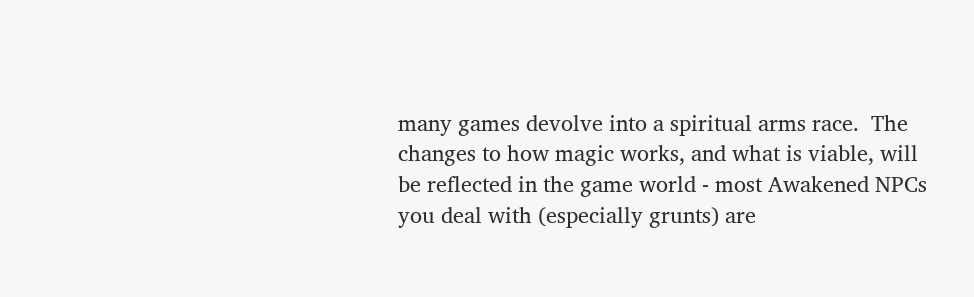many games devolve into a spiritual arms race.  The changes to how magic works, and what is viable, will be reflected in the game world - most Awakened NPCs you deal with (especially grunts) are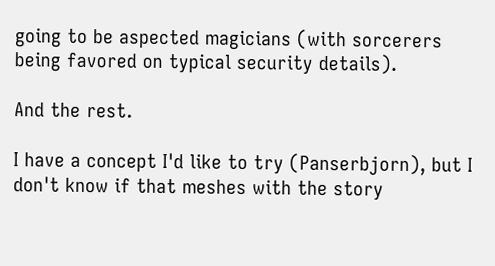going to be aspected magicians (with sorcerers being favored on typical security details).

And the rest.

I have a concept I'd like to try (Panserbjorn), but I don't know if that meshes with the story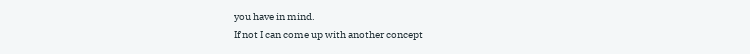you have in mind.
If not I can come up with another concept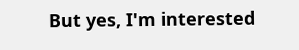But yes, I'm interested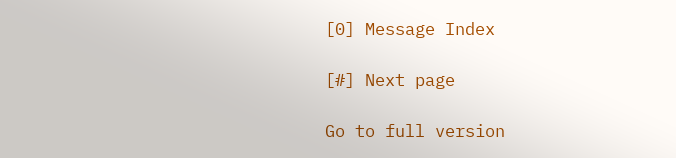[0] Message Index

[#] Next page

Go to full version